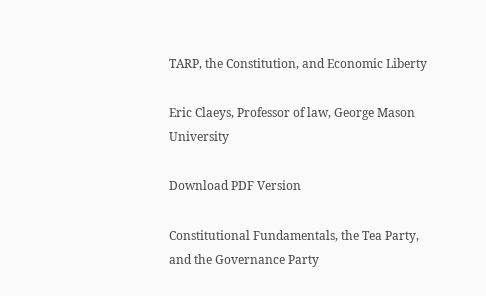TARP, the Constitution, and Economic Liberty

Eric Claeys, Professor of law, George Mason University

Download PDF Version

Constitutional Fundamentals, the Tea Party, and the Governance Party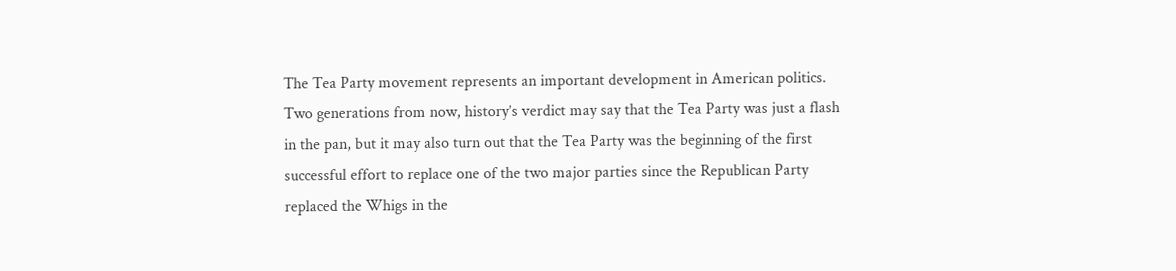The Tea Party movement represents an important development in American politics. Two generations from now, history’s verdict may say that the Tea Party was just a flash in the pan, but it may also turn out that the Tea Party was the beginning of the first successful effort to replace one of the two major parties since the Republican Party replaced the Whigs in the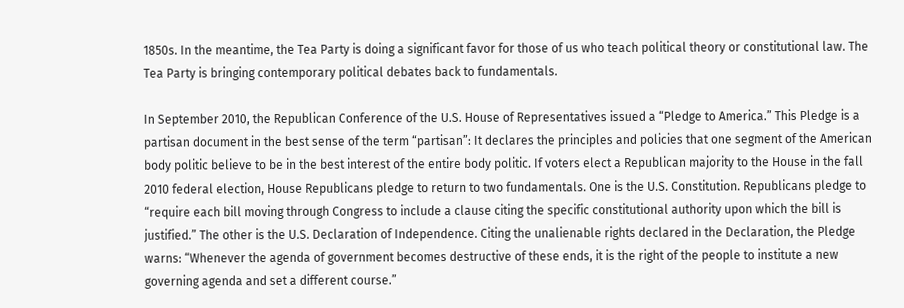1850s. In the meantime, the Tea Party is doing a significant favor for those of us who teach political theory or constitutional law. The Tea Party is bringing contemporary political debates back to fundamentals.

In September 2010, the Republican Conference of the U.S. House of Representatives issued a “Pledge to America.” This Pledge is a partisan document in the best sense of the term “partisan”: It declares the principles and policies that one segment of the American body politic believe to be in the best interest of the entire body politic. If voters elect a Republican majority to the House in the fall 2010 federal election, House Republicans pledge to return to two fundamentals. One is the U.S. Constitution. Republicans pledge to “require each bill moving through Congress to include a clause citing the specific constitutional authority upon which the bill is justified.” The other is the U.S. Declaration of Independence. Citing the unalienable rights declared in the Declaration, the Pledge warns: “Whenever the agenda of government becomes destructive of these ends, it is the right of the people to institute a new governing agenda and set a different course.”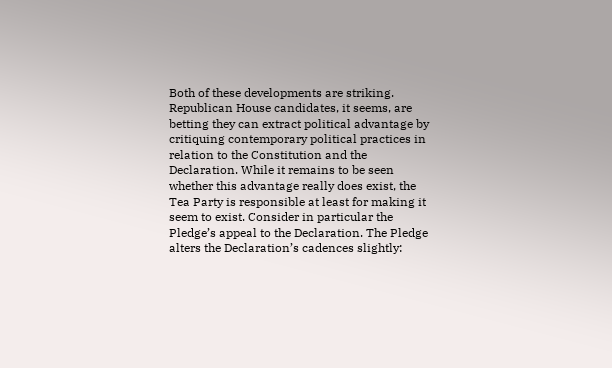Both of these developments are striking. Republican House candidates, it seems, are betting they can extract political advantage by critiquing contemporary political practices in relation to the Constitution and the Declaration. While it remains to be seen whether this advantage really does exist, the Tea Party is responsible at least for making it seem to exist. Consider in particular the Pledge’s appeal to the Declaration. The Pledge alters the Declaration’s cadences slightly: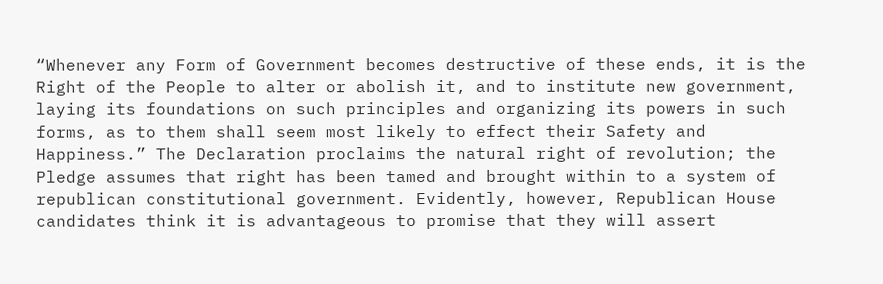“Whenever any Form of Government becomes destructive of these ends, it is the Right of the People to alter or abolish it, and to institute new government, laying its foundations on such principles and organizing its powers in such forms, as to them shall seem most likely to effect their Safety and Happiness.” The Declaration proclaims the natural right of revolution; the Pledge assumes that right has been tamed and brought within to a system of republican constitutional government. Evidently, however, Republican House candidates think it is advantageous to promise that they will assert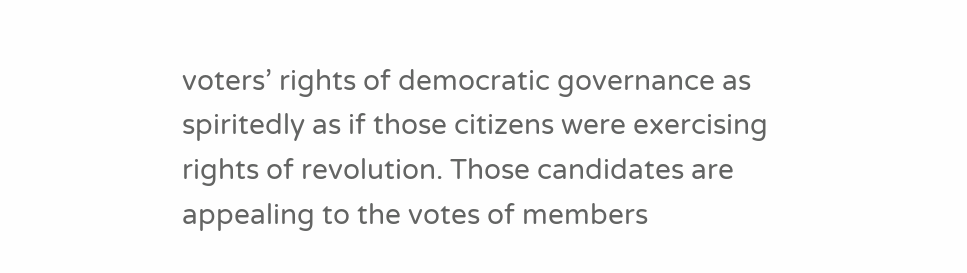voters’ rights of democratic governance as spiritedly as if those citizens were exercising rights of revolution. Those candidates are appealing to the votes of members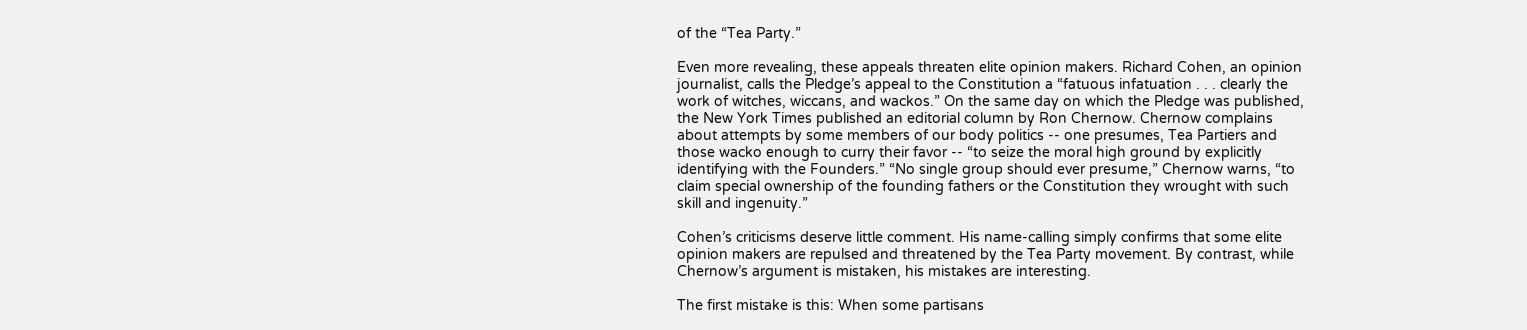of the “Tea Party.”

Even more revealing, these appeals threaten elite opinion makers. Richard Cohen, an opinion journalist, calls the Pledge’s appeal to the Constitution a “fatuous infatuation . . . clearly the work of witches, wiccans, and wackos.” On the same day on which the Pledge was published, the New York Times published an editorial column by Ron Chernow. Chernow complains about attempts by some members of our body politics -- one presumes, Tea Partiers and those wacko enough to curry their favor -- “to seize the moral high ground by explicitly identifying with the Founders.” “No single group should ever presume,” Chernow warns, “to claim special ownership of the founding fathers or the Constitution they wrought with such skill and ingenuity.”

Cohen’s criticisms deserve little comment. His name-calling simply confirms that some elite opinion makers are repulsed and threatened by the Tea Party movement. By contrast, while Chernow’s argument is mistaken, his mistakes are interesting.

The first mistake is this: When some partisans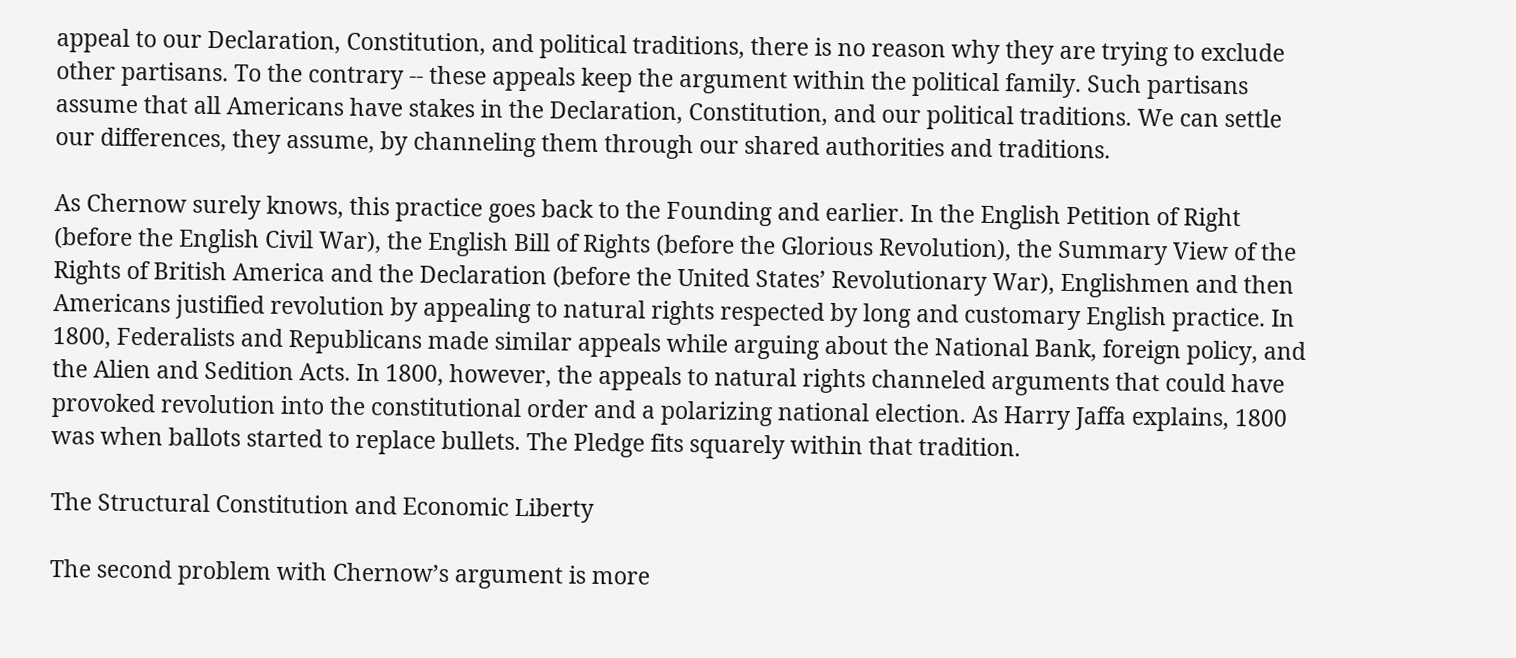appeal to our Declaration, Constitution, and political traditions, there is no reason why they are trying to exclude other partisans. To the contrary -- these appeals keep the argument within the political family. Such partisans assume that all Americans have stakes in the Declaration, Constitution, and our political traditions. We can settle our differences, they assume, by channeling them through our shared authorities and traditions.

As Chernow surely knows, this practice goes back to the Founding and earlier. In the English Petition of Right (before the English Civil War), the English Bill of Rights (before the Glorious Revolution), the Summary View of the Rights of British America and the Declaration (before the United States’ Revolutionary War), Englishmen and then Americans justified revolution by appealing to natural rights respected by long and customary English practice. In 1800, Federalists and Republicans made similar appeals while arguing about the National Bank, foreign policy, and the Alien and Sedition Acts. In 1800, however, the appeals to natural rights channeled arguments that could have provoked revolution into the constitutional order and a polarizing national election. As Harry Jaffa explains, 1800 was when ballots started to replace bullets. The Pledge fits squarely within that tradition.

The Structural Constitution and Economic Liberty

The second problem with Chernow’s argument is more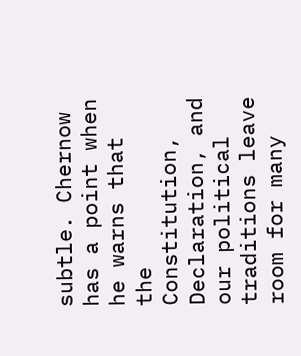subtle. Chernow has a point when he warns that the Constitution, Declaration, and our political traditions leave room for many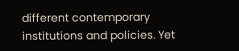different contemporary institutions and policies. Yet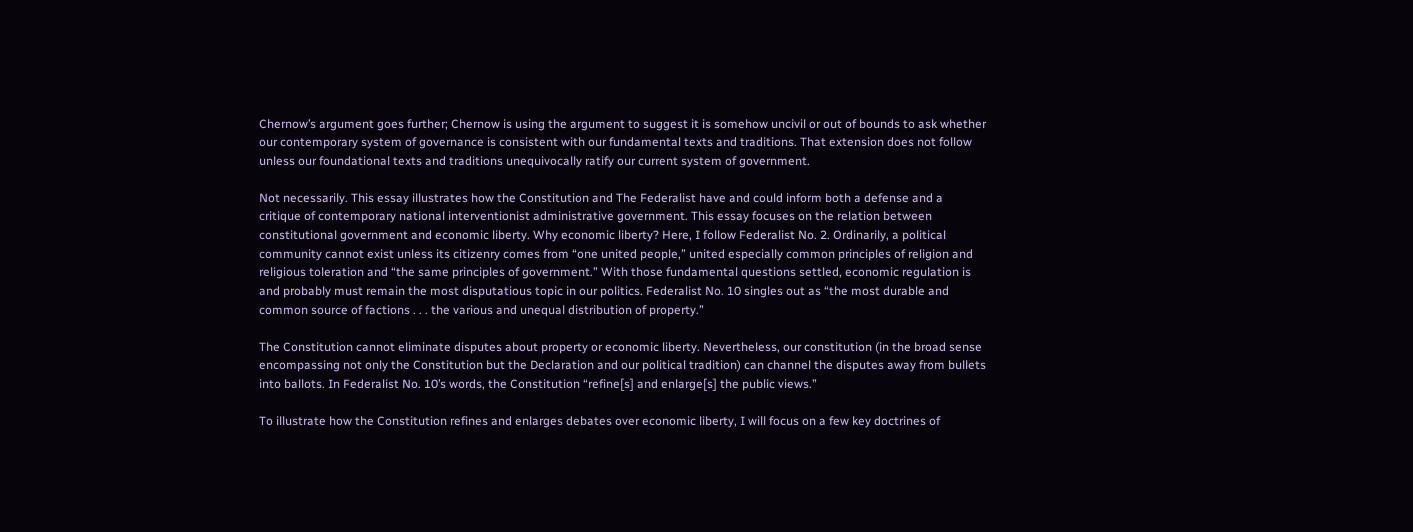Chernow’s argument goes further; Chernow is using the argument to suggest it is somehow uncivil or out of bounds to ask whether our contemporary system of governance is consistent with our fundamental texts and traditions. That extension does not follow unless our foundational texts and traditions unequivocally ratify our current system of government.

Not necessarily. This essay illustrates how the Constitution and The Federalist have and could inform both a defense and a critique of contemporary national interventionist administrative government. This essay focuses on the relation between constitutional government and economic liberty. Why economic liberty? Here, I follow Federalist No. 2. Ordinarily, a political community cannot exist unless its citizenry comes from “one united people,” united especially common principles of religion and religious toleration and “the same principles of government.” With those fundamental questions settled, economic regulation is and probably must remain the most disputatious topic in our politics. Federalist No. 10 singles out as “the most durable and common source of factions . . . the various and unequal distribution of property.”

The Constitution cannot eliminate disputes about property or economic liberty. Nevertheless, our constitution (in the broad sense encompassing not only the Constitution but the Declaration and our political tradition) can channel the disputes away from bullets into ballots. In Federalist No. 10’s words, the Constitution “refine[s] and enlarge[s] the public views.”

To illustrate how the Constitution refines and enlarges debates over economic liberty, I will focus on a few key doctrines of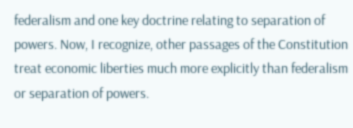federalism and one key doctrine relating to separation of powers. Now, I recognize, other passages of the Constitution treat economic liberties much more explicitly than federalism or separation of powers.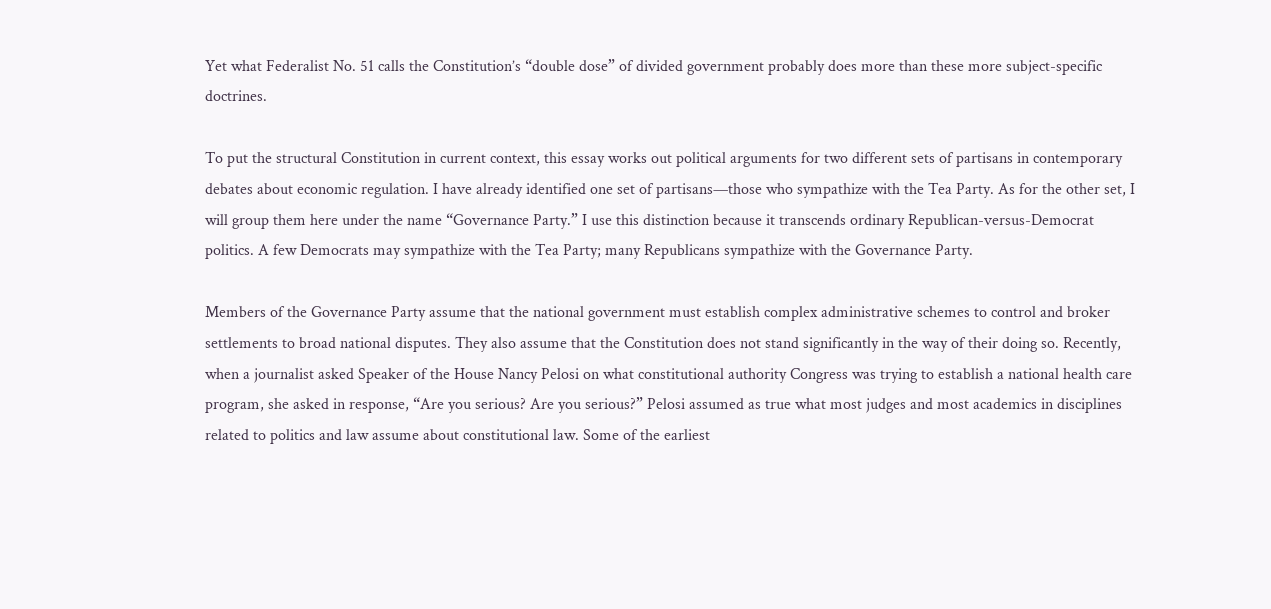Yet what Federalist No. 51 calls the Constitution’s “double dose” of divided government probably does more than these more subject-specific doctrines.

To put the structural Constitution in current context, this essay works out political arguments for two different sets of partisans in contemporary debates about economic regulation. I have already identified one set of partisans—those who sympathize with the Tea Party. As for the other set, I will group them here under the name “Governance Party.” I use this distinction because it transcends ordinary Republican-versus-Democrat politics. A few Democrats may sympathize with the Tea Party; many Republicans sympathize with the Governance Party.

Members of the Governance Party assume that the national government must establish complex administrative schemes to control and broker settlements to broad national disputes. They also assume that the Constitution does not stand significantly in the way of their doing so. Recently, when a journalist asked Speaker of the House Nancy Pelosi on what constitutional authority Congress was trying to establish a national health care program, she asked in response, “Are you serious? Are you serious?” Pelosi assumed as true what most judges and most academics in disciplines related to politics and law assume about constitutional law. Some of the earliest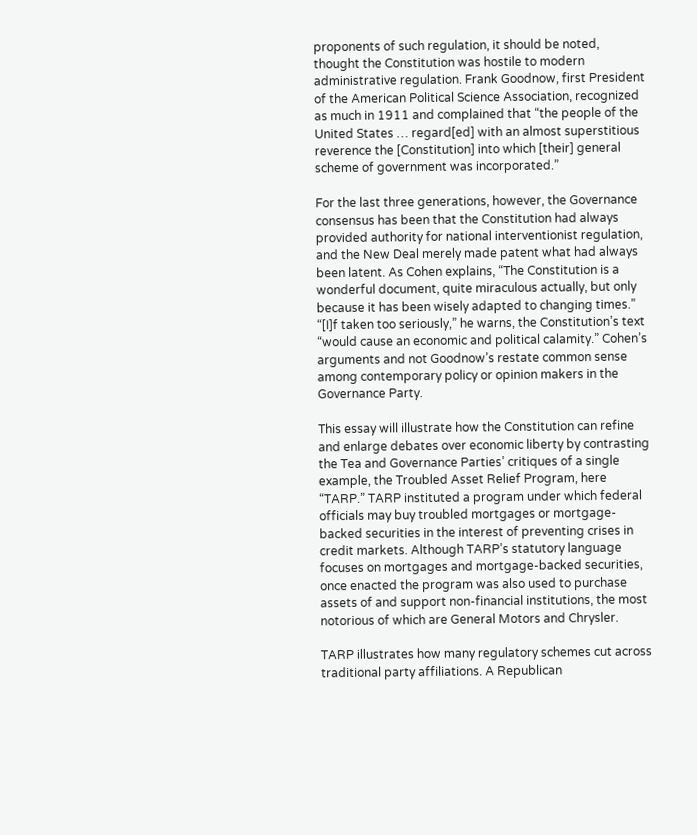proponents of such regulation, it should be noted, thought the Constitution was hostile to modern administrative regulation. Frank Goodnow, first President of the American Political Science Association, recognized as much in 1911 and complained that “the people of the United States … regard[ed] with an almost superstitious reverence the [Constitution] into which [their] general scheme of government was incorporated.”

For the last three generations, however, the Governance consensus has been that the Constitution had always provided authority for national interventionist regulation, and the New Deal merely made patent what had always been latent. As Cohen explains, “The Constitution is a wonderful document, quite miraculous actually, but only because it has been wisely adapted to changing times.” “[I]f taken too seriously,” he warns, the Constitution’s text “would cause an economic and political calamity.” Cohen’s arguments and not Goodnow’s restate common sense among contemporary policy or opinion makers in the Governance Party.

This essay will illustrate how the Constitution can refine and enlarge debates over economic liberty by contrasting the Tea and Governance Parties’ critiques of a single example, the Troubled Asset Relief Program, here “TARP.” TARP instituted a program under which federal officials may buy troubled mortgages or mortgage-backed securities in the interest of preventing crises in credit markets. Although TARP’s statutory language focuses on mortgages and mortgage-backed securities, once enacted the program was also used to purchase assets of and support non-financial institutions, the most notorious of which are General Motors and Chrysler.

TARP illustrates how many regulatory schemes cut across traditional party affiliations. A Republican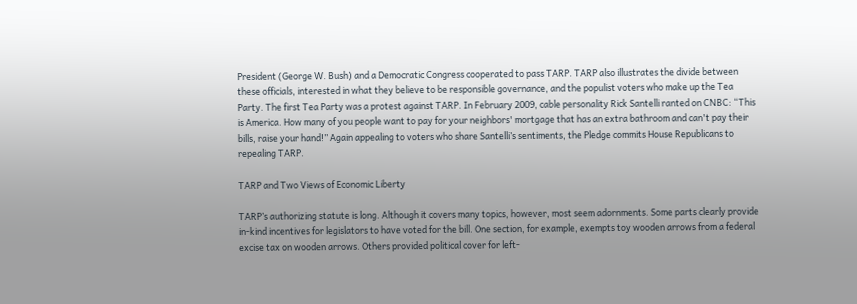President (George W. Bush) and a Democratic Congress cooperated to pass TARP. TARP also illustrates the divide between these officials, interested in what they believe to be responsible governance, and the populist voters who make up the Tea Party. The first Tea Party was a protest against TARP. In February 2009, cable personality Rick Santelli ranted on CNBC: “This is America. How many of you people want to pay for your neighbors' mortgage that has an extra bathroom and can't pay their bills, raise your hand!” Again appealing to voters who share Santelli’s sentiments, the Pledge commits House Republicans to repealing TARP.

TARP and Two Views of Economic Liberty

TARP’s authorizing statute is long. Although it covers many topics, however, most seem adornments. Some parts clearly provide in-kind incentives for legislators to have voted for the bill. One section, for example, exempts toy wooden arrows from a federal excise tax on wooden arrows. Others provided political cover for left-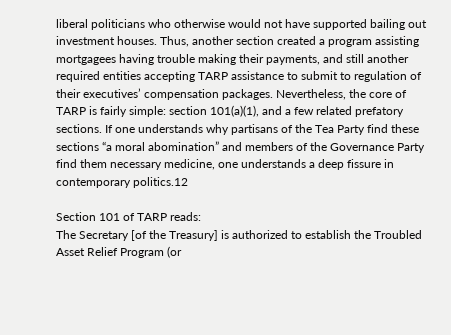liberal politicians who otherwise would not have supported bailing out investment houses. Thus, another section created a program assisting mortgagees having trouble making their payments, and still another required entities accepting TARP assistance to submit to regulation of their executives’ compensation packages. Nevertheless, the core of TARP is fairly simple: section 101(a)(1), and a few related prefatory sections. If one understands why partisans of the Tea Party find these sections “a moral abomination” and members of the Governance Party find them necessary medicine, one understands a deep fissure in contemporary politics.12

Section 101 of TARP reads:
The Secretary [of the Treasury] is authorized to establish the Troubled Asset Relief Program (or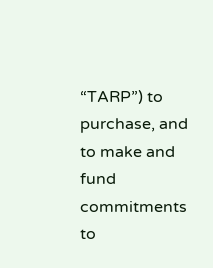“TARP”) to purchase, and to make and fund commitments to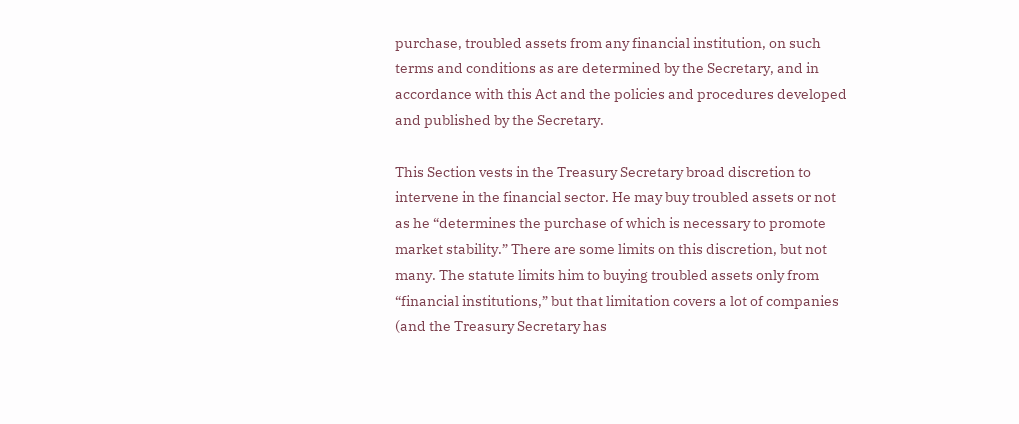purchase, troubled assets from any financial institution, on such terms and conditions as are determined by the Secretary, and in accordance with this Act and the policies and procedures developed and published by the Secretary.

This Section vests in the Treasury Secretary broad discretion to intervene in the financial sector. He may buy troubled assets or not as he “determines the purchase of which is necessary to promote market stability.” There are some limits on this discretion, but not many. The statute limits him to buying troubled assets only from “financial institutions,” but that limitation covers a lot of companies (and the Treasury Secretary has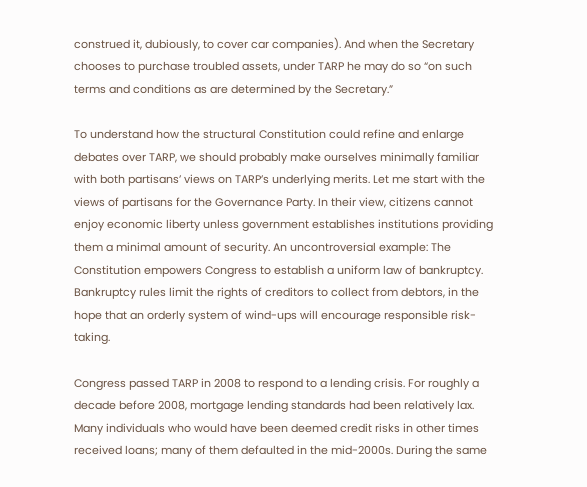construed it, dubiously, to cover car companies). And when the Secretary chooses to purchase troubled assets, under TARP he may do so “on such terms and conditions as are determined by the Secretary.”

To understand how the structural Constitution could refine and enlarge debates over TARP, we should probably make ourselves minimally familiar with both partisans’ views on TARP’s underlying merits. Let me start with the views of partisans for the Governance Party. In their view, citizens cannot enjoy economic liberty unless government establishes institutions providing them a minimal amount of security. An uncontroversial example: The Constitution empowers Congress to establish a uniform law of bankruptcy. Bankruptcy rules limit the rights of creditors to collect from debtors, in the hope that an orderly system of wind-ups will encourage responsible risk-taking.

Congress passed TARP in 2008 to respond to a lending crisis. For roughly a decade before 2008, mortgage lending standards had been relatively lax. Many individuals who would have been deemed credit risks in other times received loans; many of them defaulted in the mid-2000s. During the same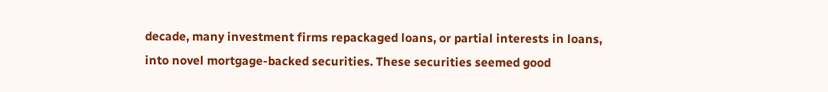decade, many investment firms repackaged loans, or partial interests in loans, into novel mortgage-backed securities. These securities seemed good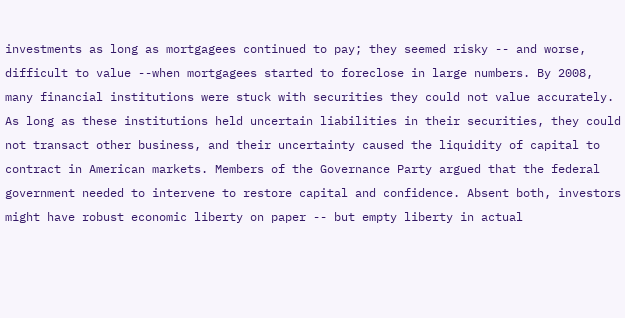investments as long as mortgagees continued to pay; they seemed risky -- and worse, difficult to value --when mortgagees started to foreclose in large numbers. By 2008, many financial institutions were stuck with securities they could not value accurately. As long as these institutions held uncertain liabilities in their securities, they could not transact other business, and their uncertainty caused the liquidity of capital to contract in American markets. Members of the Governance Party argued that the federal government needed to intervene to restore capital and confidence. Absent both, investors might have robust economic liberty on paper -- but empty liberty in actual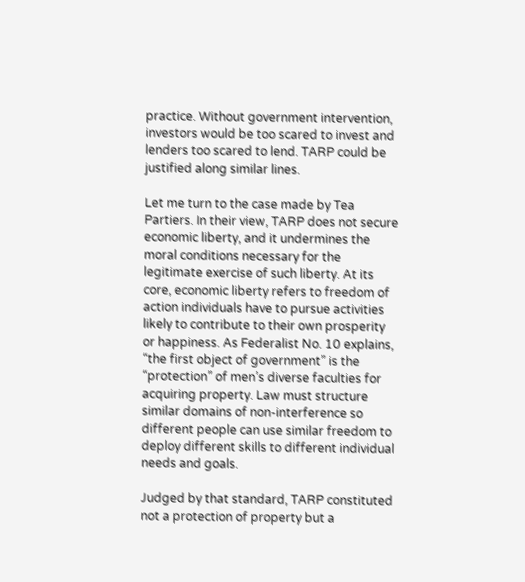practice. Without government intervention, investors would be too scared to invest and lenders too scared to lend. TARP could be justified along similar lines.

Let me turn to the case made by Tea Partiers. In their view, TARP does not secure economic liberty, and it undermines the moral conditions necessary for the legitimate exercise of such liberty. At its core, economic liberty refers to freedom of action individuals have to pursue activities likely to contribute to their own prosperity or happiness. As Federalist No. 10 explains, “the first object of government” is the “protection” of men’s diverse faculties for acquiring property. Law must structure similar domains of non-interference so different people can use similar freedom to deploy different skills to different individual needs and goals.

Judged by that standard, TARP constituted not a protection of property but a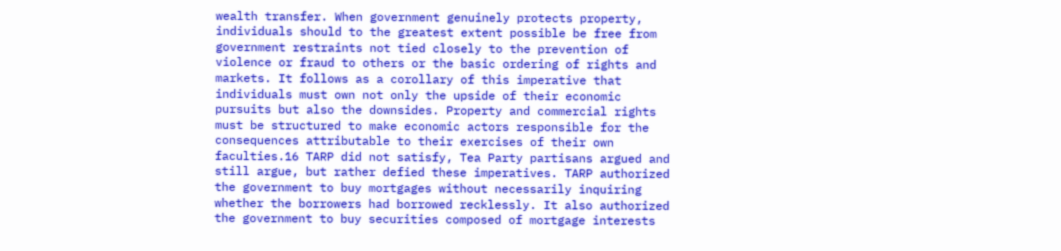wealth transfer. When government genuinely protects property, individuals should to the greatest extent possible be free from government restraints not tied closely to the prevention of violence or fraud to others or the basic ordering of rights and markets. It follows as a corollary of this imperative that individuals must own not only the upside of their economic pursuits but also the downsides. Property and commercial rights must be structured to make economic actors responsible for the consequences attributable to their exercises of their own faculties.16 TARP did not satisfy, Tea Party partisans argued and still argue, but rather defied these imperatives. TARP authorized the government to buy mortgages without necessarily inquiring whether the borrowers had borrowed recklessly. It also authorized the government to buy securities composed of mortgage interests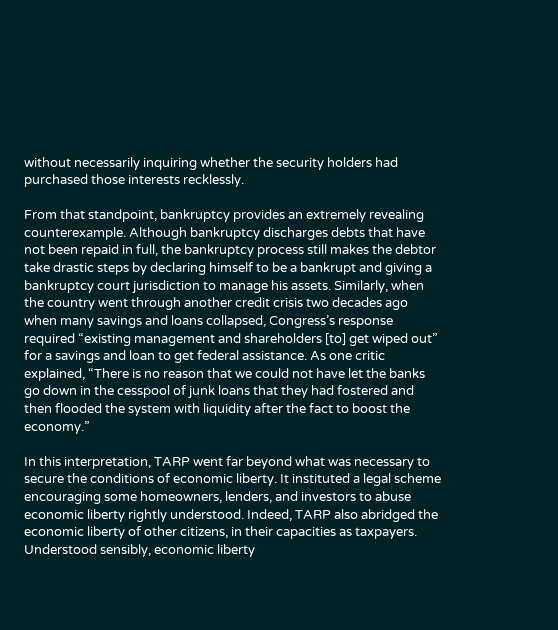without necessarily inquiring whether the security holders had purchased those interests recklessly.

From that standpoint, bankruptcy provides an extremely revealing counterexample. Although bankruptcy discharges debts that have not been repaid in full, the bankruptcy process still makes the debtor take drastic steps by declaring himself to be a bankrupt and giving a bankruptcy court jurisdiction to manage his assets. Similarly, when the country went through another credit crisis two decades ago when many savings and loans collapsed, Congress’s response required “existing management and shareholders [to] get wiped out” for a savings and loan to get federal assistance. As one critic explained, “There is no reason that we could not have let the banks go down in the cesspool of junk loans that they had fostered and then flooded the system with liquidity after the fact to boost the economy.”

In this interpretation, TARP went far beyond what was necessary to secure the conditions of economic liberty. It instituted a legal scheme encouraging some homeowners, lenders, and investors to abuse economic liberty rightly understood. Indeed, TARP also abridged the economic liberty of other citizens, in their capacities as taxpayers. Understood sensibly, economic liberty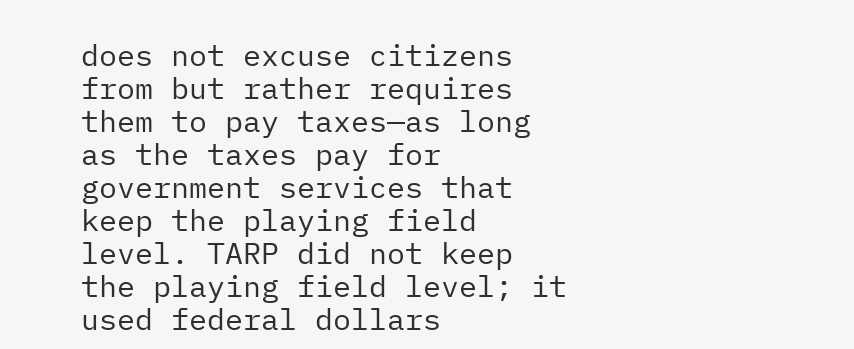does not excuse citizens from but rather requires them to pay taxes—as long as the taxes pay for government services that keep the playing field level. TARP did not keep the playing field level; it used federal dollars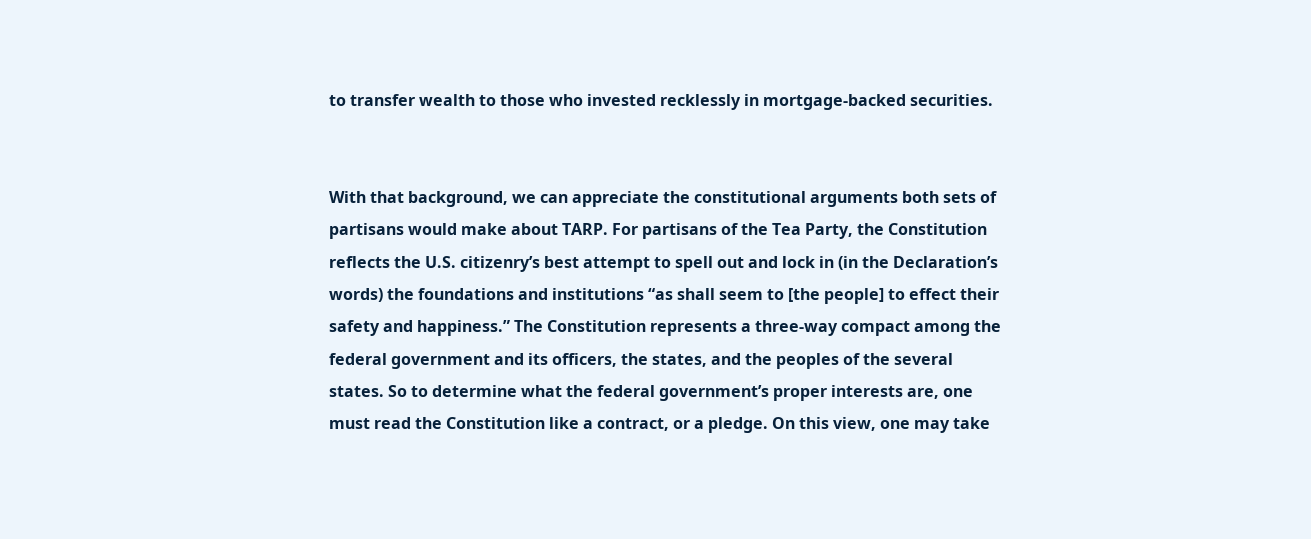to transfer wealth to those who invested recklessly in mortgage-backed securities.


With that background, we can appreciate the constitutional arguments both sets of partisans would make about TARP. For partisans of the Tea Party, the Constitution reflects the U.S. citizenry’s best attempt to spell out and lock in (in the Declaration’s words) the foundations and institutions “as shall seem to [the people] to effect their safety and happiness.” The Constitution represents a three-way compact among the federal government and its officers, the states, and the peoples of the several states. So to determine what the federal government’s proper interests are, one must read the Constitution like a contract, or a pledge. On this view, one may take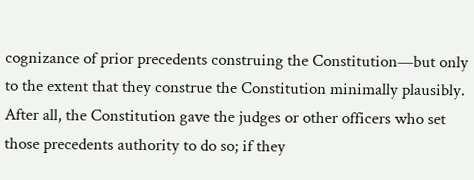cognizance of prior precedents construing the Constitution—but only to the extent that they construe the Constitution minimally plausibly. After all, the Constitution gave the judges or other officers who set those precedents authority to do so; if they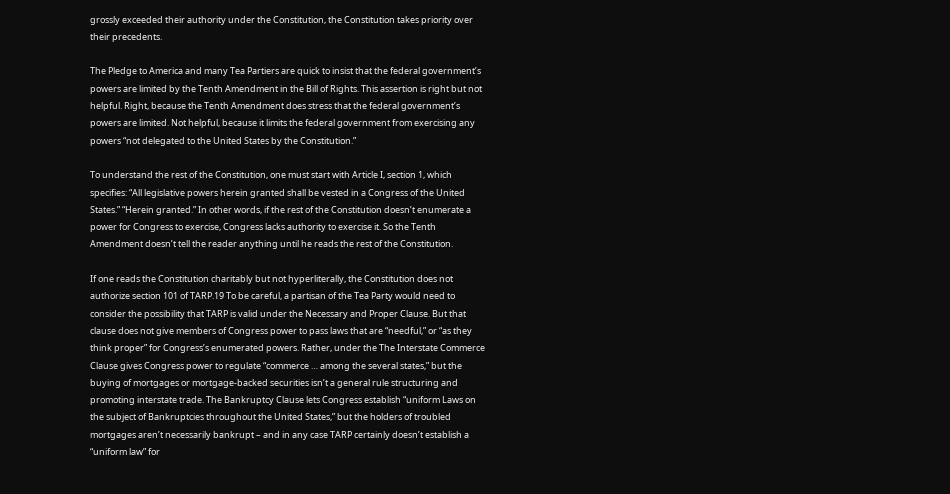grossly exceeded their authority under the Constitution, the Constitution takes priority over their precedents.

The Pledge to America and many Tea Partiers are quick to insist that the federal government’s powers are limited by the Tenth Amendment in the Bill of Rights. This assertion is right but not helpful. Right, because the Tenth Amendment does stress that the federal government’s powers are limited. Not helpful, because it limits the federal government from exercising any powers “not delegated to the United States by the Constitution.”

To understand the rest of the Constitution, one must start with Article I, section 1, which specifies: “All legislative powers herein granted shall be vested in a Congress of the United States.” “Herein granted.” In other words, if the rest of the Constitution doesn’t enumerate a power for Congress to exercise, Congress lacks authority to exercise it. So the Tenth Amendment doesn’t tell the reader anything until he reads the rest of the Constitution.

If one reads the Constitution charitably but not hyperliterally, the Constitution does not authorize section 101 of TARP.19 To be careful, a partisan of the Tea Party would need to consider the possibility that TARP is valid under the Necessary and Proper Clause. But that clause does not give members of Congress power to pass laws that are “needful,” or “as they think proper” for Congress’s enumerated powers. Rather, under the The Interstate Commerce Clause gives Congress power to regulate “commerce … among the several states,” but the buying of mortgages or mortgage-backed securities isn’t a general rule structuring and promoting interstate trade. The Bankruptcy Clause lets Congress establish “uniform Laws on the subject of Bankruptcies throughout the United States,” but the holders of troubled mortgages aren’t necessarily bankrupt – and in any case TARP certainly doesn’t establish a “uniform law” for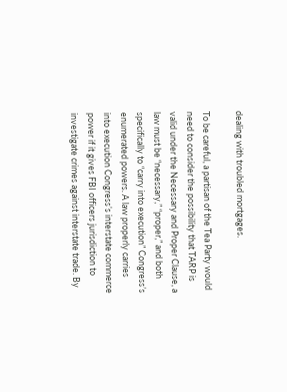dealing with troubled mortgages.

To be careful, a partisan of the Tea Party would need to consider the possibility that TARP is valid under the Necessary and Proper Clause, a law must be “necessary,” “proper,” and both specifically to “carry into execution” Congress’s enumerated powers. A law properly carries into execution Congress’s interstate commerce power if it gives FBI officers jurisdiction to investigate crimes against interstate trade. By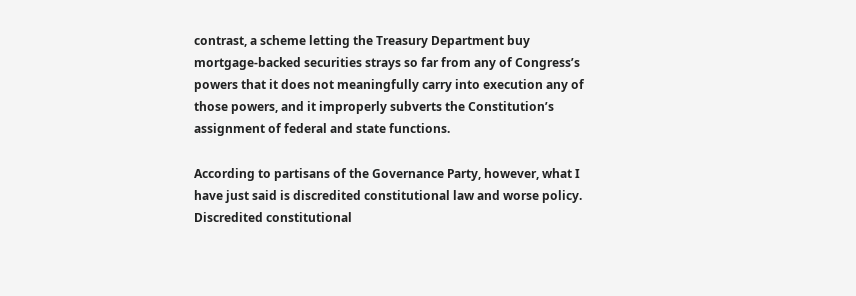contrast, a scheme letting the Treasury Department buy mortgage-backed securities strays so far from any of Congress’s powers that it does not meaningfully carry into execution any of those powers, and it improperly subverts the Constitution’s assignment of federal and state functions.

According to partisans of the Governance Party, however, what I have just said is discredited constitutional law and worse policy. Discredited constitutional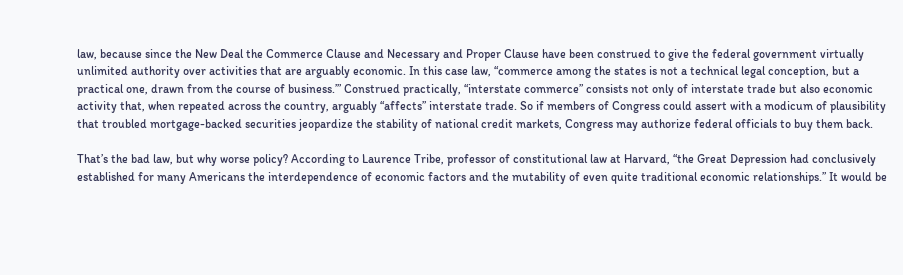law, because since the New Deal the Commerce Clause and Necessary and Proper Clause have been construed to give the federal government virtually unlimited authority over activities that are arguably economic. In this case law, “commerce among the states is not a technical legal conception, but a practical one, drawn from the course of business.’” Construed practically, “interstate commerce” consists not only of interstate trade but also economic activity that, when repeated across the country, arguably “affects” interstate trade. So if members of Congress could assert with a modicum of plausibility that troubled mortgage-backed securities jeopardize the stability of national credit markets, Congress may authorize federal officials to buy them back.

That’s the bad law, but why worse policy? According to Laurence Tribe, professor of constitutional law at Harvard, “the Great Depression had conclusively established for many Americans the interdependence of economic factors and the mutability of even quite traditional economic relationships.” It would be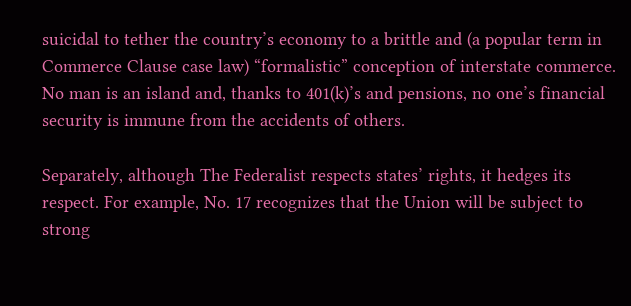suicidal to tether the country’s economy to a brittle and (a popular term in Commerce Clause case law) “formalistic” conception of interstate commerce. No man is an island and, thanks to 401(k)’s and pensions, no one’s financial security is immune from the accidents of others.

Separately, although The Federalist respects states’ rights, it hedges its respect. For example, No. 17 recognizes that the Union will be subject to strong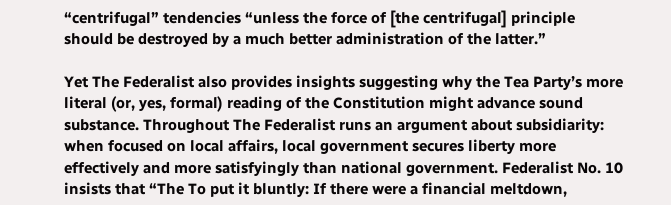“centrifugal” tendencies “unless the force of [the centrifugal] principle should be destroyed by a much better administration of the latter.”

Yet The Federalist also provides insights suggesting why the Tea Party’s more literal (or, yes, formal) reading of the Constitution might advance sound substance. Throughout The Federalist runs an argument about subsidiarity: when focused on local affairs, local government secures liberty more effectively and more satisfyingly than national government. Federalist No. 10 insists that “The To put it bluntly: If there were a financial meltdown,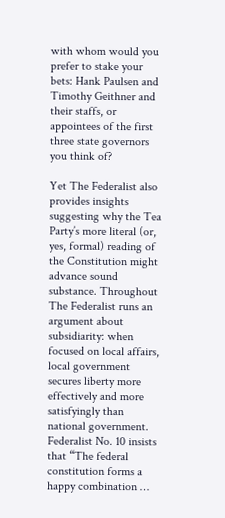with whom would you prefer to stake your bets: Hank Paulsen and Timothy Geithner and their staffs, or appointees of the first three state governors you think of?

Yet The Federalist also provides insights suggesting why the Tea Party’s more literal (or, yes, formal) reading of the Constitution might advance sound substance. Throughout The Federalist runs an argument about subsidiarity: when focused on local affairs, local government secures liberty more effectively and more satisfyingly than national government. Federalist No. 10 insists that “The federal constitution forms a happy combination …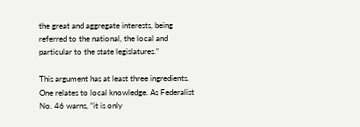the great and aggregate interests, being referred to the national, the local and particular to the state legislatures.”

This argument has at least three ingredients. One relates to local knowledge. As Federalist No. 46 warns, “it is only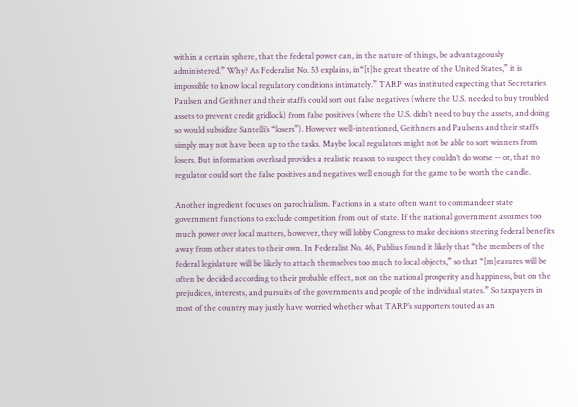within a certain sphere, that the federal power can, in the nature of things, be advantageously administered.” Why? As Federalist No. 53 explains, in“[t]he great theatre of the United States,” it is impossible to know local regulatory conditions intimately.” TARP was instituted expecting that Secretaries Paulsen and Geithner and their staffs could sort out false negatives (where the U.S. needed to buy troubled assets to prevent credit gridlock) from false positives (where the U.S. didn’t need to buy the assets, and doing so would subsidize Santelli’s “losers”). However well-intentioned, Geithners and Paulsens and their staffs simply may not have been up to the tasks. Maybe local regulators might not be able to sort winners from losers. But information overload provides a realistic reason to suspect they couldn’t do worse -- or, that no regulator could sort the false positives and negatives well enough for the game to be worth the candle.

Another ingredient focuses on parochialism. Factions in a state often want to commandeer state government functions to exclude competition from out of state. If the national government assumes too much power over local matters, however, they will lobby Congress to make decisions steering federal benefits away from other states to their own. In Federalist No. 46, Publius found it likely that “the members of the federal legislature will be likely to attach themselves too much to local objects,” so that “[m]easures will be often be decided according to their probable effect, not on the national prosperity and happiness, but on the prejudices, interests, and pursuits of the governments and people of the individual states.” So taxpayers in most of the country may justly have worried whether what TARP’s supporters touted as an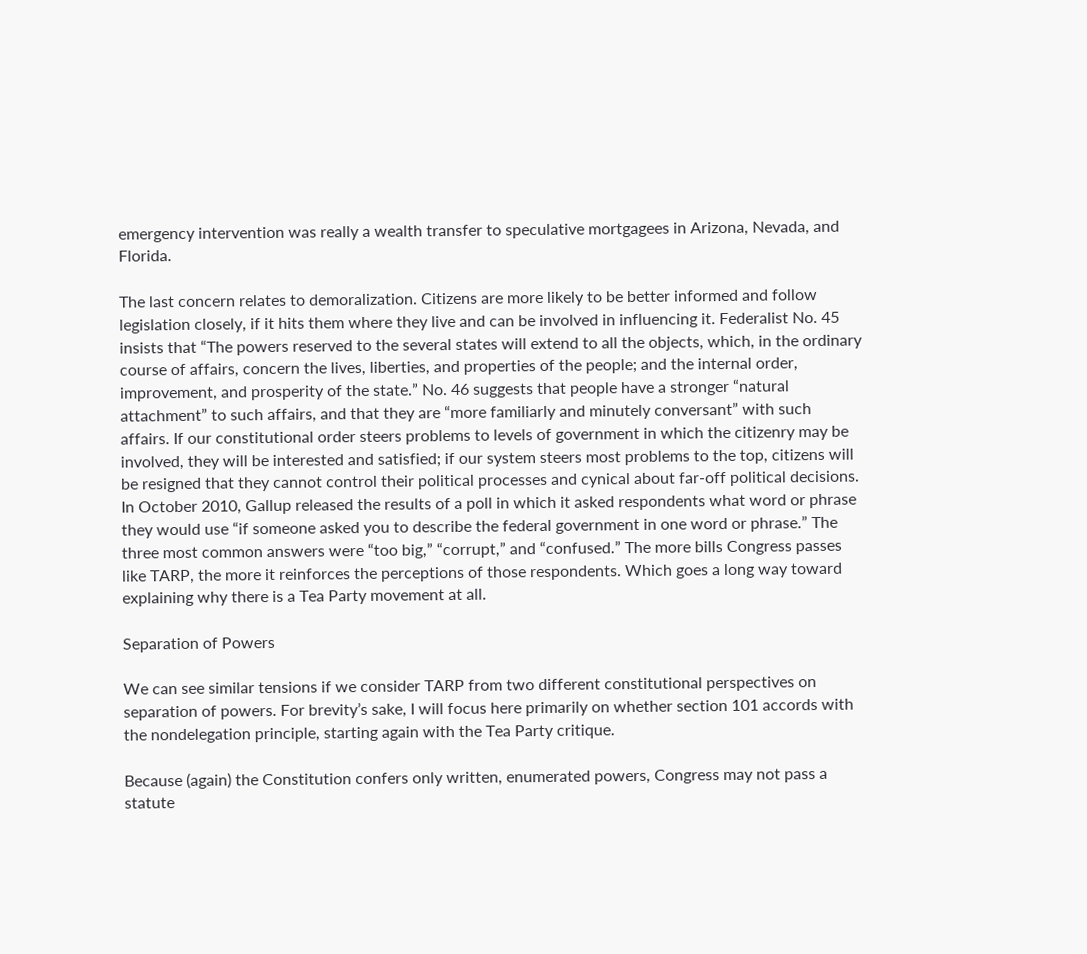emergency intervention was really a wealth transfer to speculative mortgagees in Arizona, Nevada, and Florida.

The last concern relates to demoralization. Citizens are more likely to be better informed and follow legislation closely, if it hits them where they live and can be involved in influencing it. Federalist No. 45 insists that “The powers reserved to the several states will extend to all the objects, which, in the ordinary course of affairs, concern the lives, liberties, and properties of the people; and the internal order, improvement, and prosperity of the state.” No. 46 suggests that people have a stronger “natural attachment” to such affairs, and that they are “more familiarly and minutely conversant” with such affairs. If our constitutional order steers problems to levels of government in which the citizenry may be involved, they will be interested and satisfied; if our system steers most problems to the top, citizens will be resigned that they cannot control their political processes and cynical about far-off political decisions. In October 2010, Gallup released the results of a poll in which it asked respondents what word or phrase they would use “if someone asked you to describe the federal government in one word or phrase.” The three most common answers were “too big,” “corrupt,” and “confused.” The more bills Congress passes like TARP, the more it reinforces the perceptions of those respondents. Which goes a long way toward explaining why there is a Tea Party movement at all.

Separation of Powers

We can see similar tensions if we consider TARP from two different constitutional perspectives on separation of powers. For brevity’s sake, I will focus here primarily on whether section 101 accords with the nondelegation principle, starting again with the Tea Party critique.

Because (again) the Constitution confers only written, enumerated powers, Congress may not pass a statute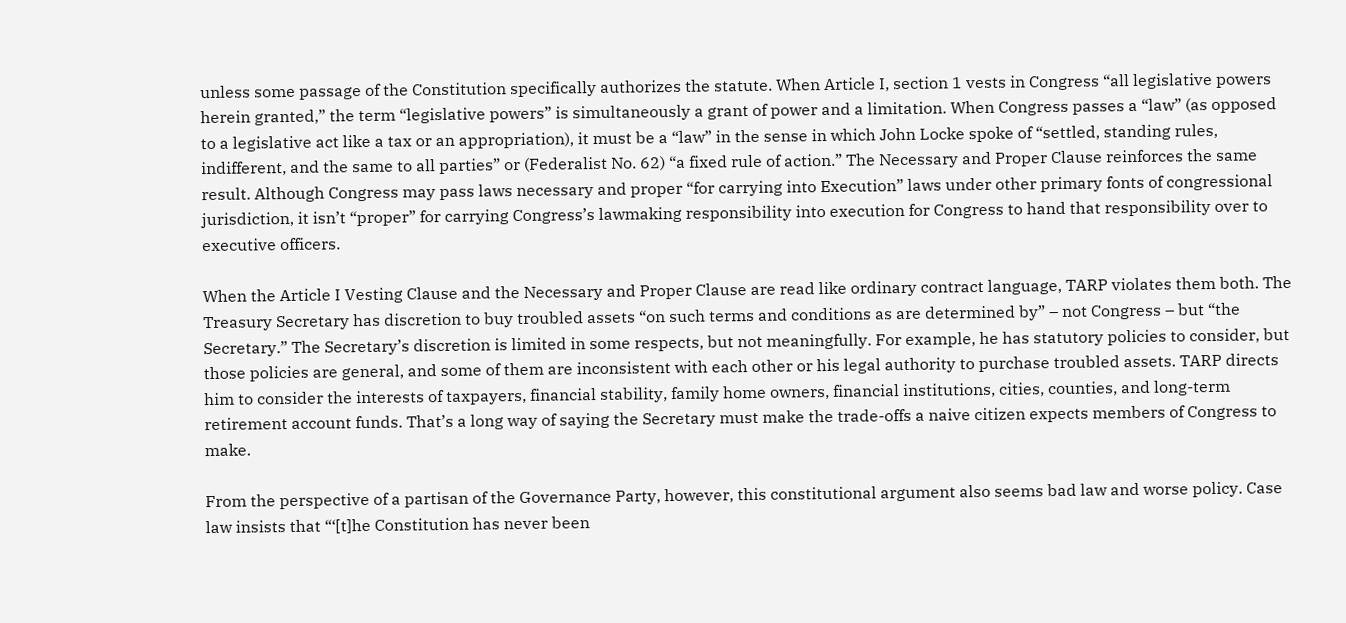unless some passage of the Constitution specifically authorizes the statute. When Article I, section 1 vests in Congress “all legislative powers herein granted,” the term “legislative powers” is simultaneously a grant of power and a limitation. When Congress passes a “law” (as opposed to a legislative act like a tax or an appropriation), it must be a “law” in the sense in which John Locke spoke of “settled, standing rules, indifferent, and the same to all parties” or (Federalist No. 62) “a fixed rule of action.” The Necessary and Proper Clause reinforces the same result. Although Congress may pass laws necessary and proper “for carrying into Execution” laws under other primary fonts of congressional jurisdiction, it isn’t “proper” for carrying Congress’s lawmaking responsibility into execution for Congress to hand that responsibility over to executive officers.

When the Article I Vesting Clause and the Necessary and Proper Clause are read like ordinary contract language, TARP violates them both. The Treasury Secretary has discretion to buy troubled assets “on such terms and conditions as are determined by” – not Congress – but “the Secretary.” The Secretary’s discretion is limited in some respects, but not meaningfully. For example, he has statutory policies to consider, but those policies are general, and some of them are inconsistent with each other or his legal authority to purchase troubled assets. TARP directs him to consider the interests of taxpayers, financial stability, family home owners, financial institutions, cities, counties, and long-term retirement account funds. That’s a long way of saying the Secretary must make the trade-offs a naive citizen expects members of Congress to make.

From the perspective of a partisan of the Governance Party, however, this constitutional argument also seems bad law and worse policy. Case law insists that “‘[t]he Constitution has never been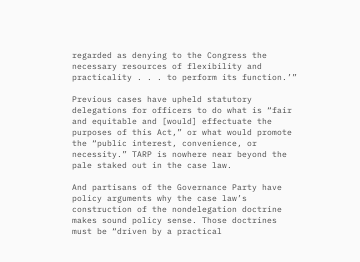regarded as denying to the Congress the necessary resources of flexibility and practicality . . . to perform its function.’”

Previous cases have upheld statutory delegations for officers to do what is “fair and equitable and [would] effectuate the purposes of this Act,” or what would promote the “public interest, convenience, or necessity.” TARP is nowhere near beyond the pale staked out in the case law.

And partisans of the Governance Party have policy arguments why the case law’s construction of the nondelegation doctrine makes sound policy sense. Those doctrines must be “driven by a practical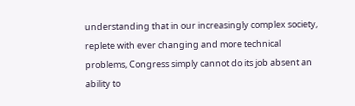understanding that in our increasingly complex society, replete with ever changing and more technical problems, Congress simply cannot do its job absent an ability to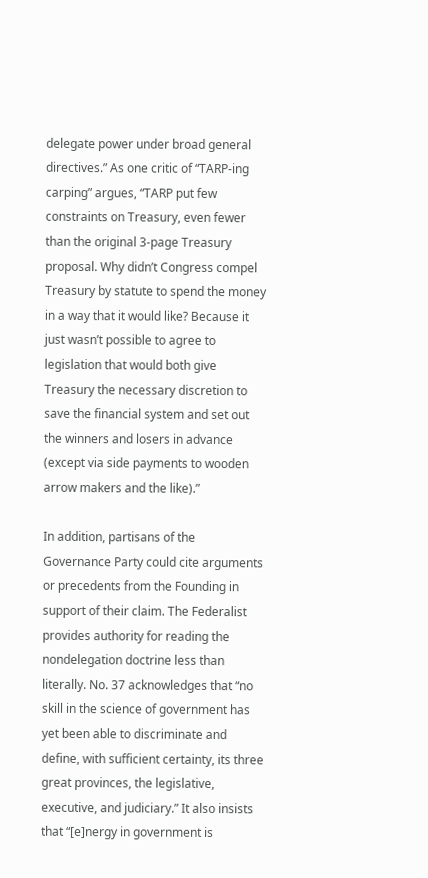delegate power under broad general directives.” As one critic of “TARP-ing carping” argues, “TARP put few constraints on Treasury, even fewer than the original 3-page Treasury proposal. Why didn’t Congress compel Treasury by statute to spend the money in a way that it would like? Because it just wasn’t possible to agree to legislation that would both give Treasury the necessary discretion to save the financial system and set out the winners and losers in advance (except via side payments to wooden arrow makers and the like).”

In addition, partisans of the Governance Party could cite arguments or precedents from the Founding in support of their claim. The Federalist provides authority for reading the nondelegation doctrine less than literally. No. 37 acknowledges that “no skill in the science of government has yet been able to discriminate and define, with sufficient certainty, its three great provinces, the legislative, executive, and judiciary.” It also insists that “[e]nergy in government is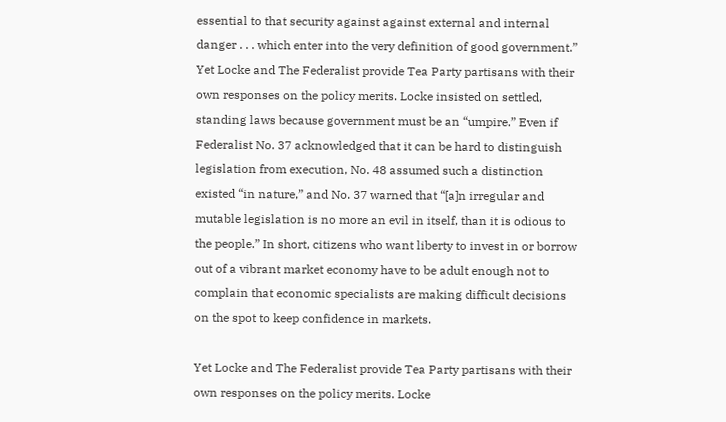essential to that security against against external and internal danger . . . which enter into the very definition of good government.”
Yet Locke and The Federalist provide Tea Party partisans with their own responses on the policy merits. Locke insisted on settled, standing laws because government must be an “umpire.” Even if Federalist No. 37 acknowledged that it can be hard to distinguish legislation from execution, No. 48 assumed such a distinction existed “in nature,” and No. 37 warned that “[a]n irregular and mutable legislation is no more an evil in itself, than it is odious to the people.” In short, citizens who want liberty to invest in or borrow out of a vibrant market economy have to be adult enough not to complain that economic specialists are making difficult decisions on the spot to keep confidence in markets.

Yet Locke and The Federalist provide Tea Party partisans with their own responses on the policy merits. Locke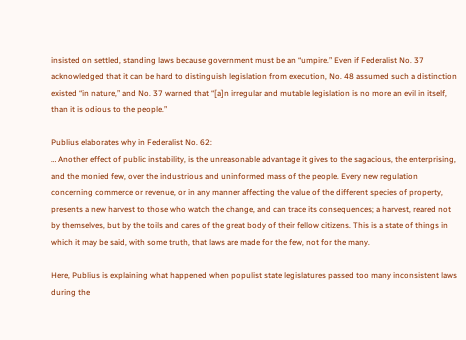insisted on settled, standing laws because government must be an “umpire.” Even if Federalist No. 37 acknowledged that it can be hard to distinguish legislation from execution, No. 48 assumed such a distinction existed “in nature,” and No. 37 warned that “[a]n irregular and mutable legislation is no more an evil in itself, than it is odious to the people.”

Publius elaborates why in Federalist No. 62:
… Another effect of public instability, is the unreasonable advantage it gives to the sagacious, the enterprising, and the monied few, over the industrious and uninformed mass of the people. Every new regulation concerning commerce or revenue, or in any manner affecting the value of the different species of property, presents a new harvest to those who watch the change, and can trace its consequences; a harvest, reared not by themselves, but by the toils and cares of the great body of their fellow citizens. This is a state of things in which it may be said, with some truth, that laws are made for the few, not for the many.

Here, Publius is explaining what happened when populist state legislatures passed too many inconsistent laws during the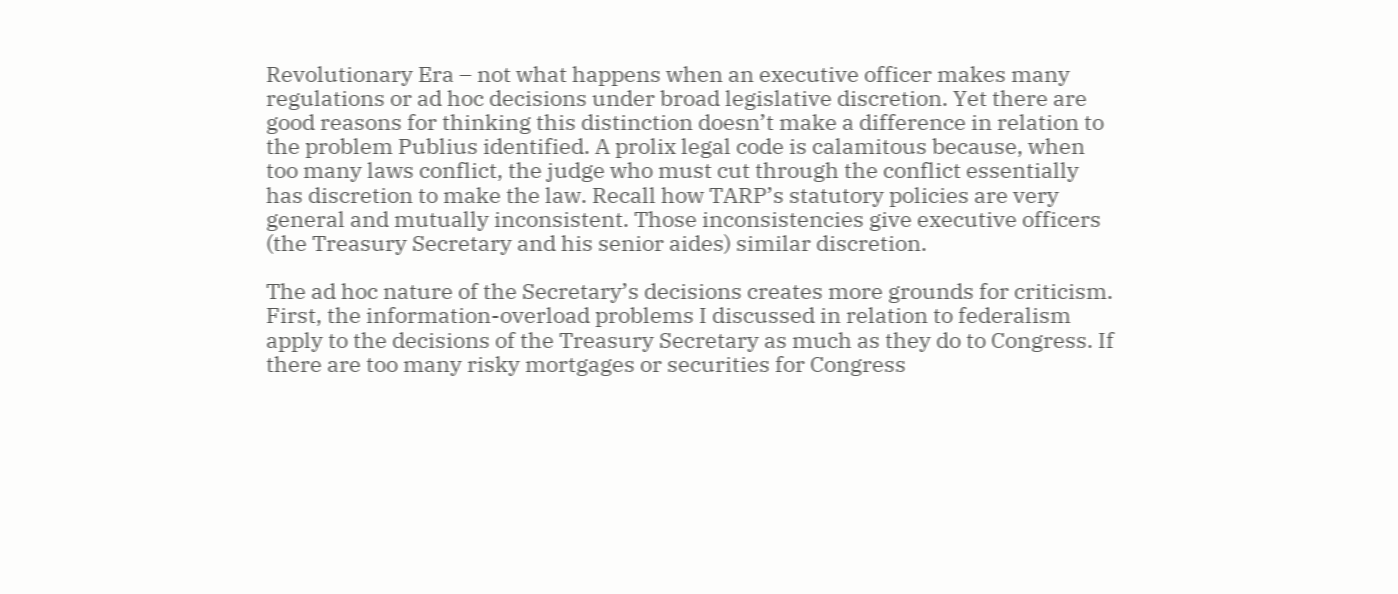Revolutionary Era – not what happens when an executive officer makes many regulations or ad hoc decisions under broad legislative discretion. Yet there are good reasons for thinking this distinction doesn’t make a difference in relation to the problem Publius identified. A prolix legal code is calamitous because, when too many laws conflict, the judge who must cut through the conflict essentially has discretion to make the law. Recall how TARP’s statutory policies are very general and mutually inconsistent. Those inconsistencies give executive officers (the Treasury Secretary and his senior aides) similar discretion.

The ad hoc nature of the Secretary’s decisions creates more grounds for criticism. First, the information-overload problems I discussed in relation to federalism apply to the decisions of the Treasury Secretary as much as they do to Congress. If there are too many risky mortgages or securities for Congress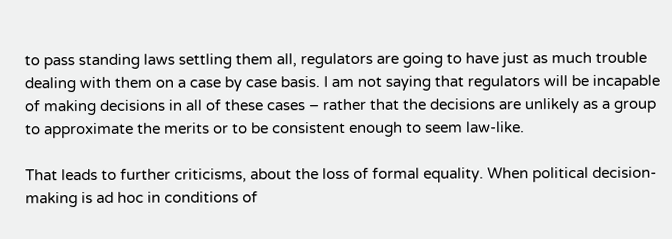to pass standing laws settling them all, regulators are going to have just as much trouble dealing with them on a case by case basis. I am not saying that regulators will be incapable of making decisions in all of these cases – rather that the decisions are unlikely as a group to approximate the merits or to be consistent enough to seem law-like.

That leads to further criticisms, about the loss of formal equality. When political decision-making is ad hoc in conditions of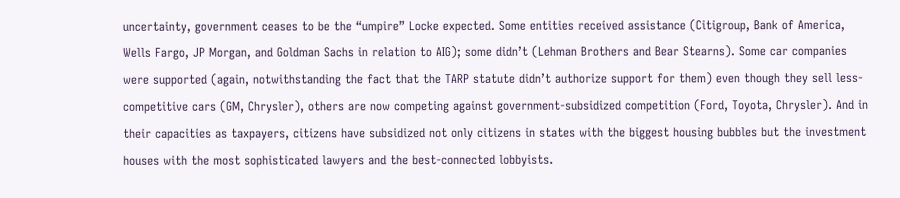uncertainty, government ceases to be the “umpire” Locke expected. Some entities received assistance (Citigroup, Bank of America, Wells Fargo, JP Morgan, and Goldman Sachs in relation to AIG); some didn’t (Lehman Brothers and Bear Stearns). Some car companies were supported (again, notwithstanding the fact that the TARP statute didn’t authorize support for them) even though they sell less-competitive cars (GM, Chrysler), others are now competing against government-subsidized competition (Ford, Toyota, Chrysler). And in their capacities as taxpayers, citizens have subsidized not only citizens in states with the biggest housing bubbles but the investment houses with the most sophisticated lawyers and the best-connected lobbyists.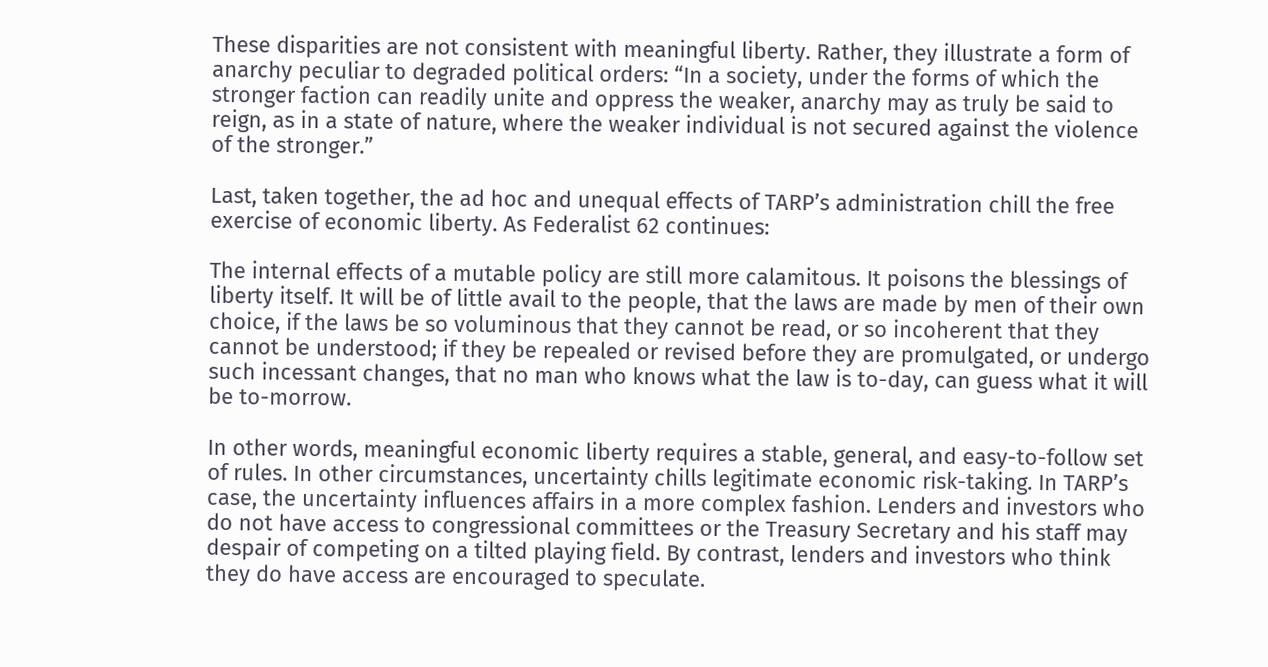These disparities are not consistent with meaningful liberty. Rather, they illustrate a form of anarchy peculiar to degraded political orders: “In a society, under the forms of which the stronger faction can readily unite and oppress the weaker, anarchy may as truly be said to reign, as in a state of nature, where the weaker individual is not secured against the violence of the stronger.”

Last, taken together, the ad hoc and unequal effects of TARP’s administration chill the free exercise of economic liberty. As Federalist 62 continues:

The internal effects of a mutable policy are still more calamitous. It poisons the blessings of liberty itself. It will be of little avail to the people, that the laws are made by men of their own choice, if the laws be so voluminous that they cannot be read, or so incoherent that they cannot be understood; if they be repealed or revised before they are promulgated, or undergo such incessant changes, that no man who knows what the law is to-day, can guess what it will be to-morrow.

In other words, meaningful economic liberty requires a stable, general, and easy-to-follow set of rules. In other circumstances, uncertainty chills legitimate economic risk-taking. In TARP’s case, the uncertainty influences affairs in a more complex fashion. Lenders and investors who do not have access to congressional committees or the Treasury Secretary and his staff may despair of competing on a tilted playing field. By contrast, lenders and investors who think they do have access are encouraged to speculate.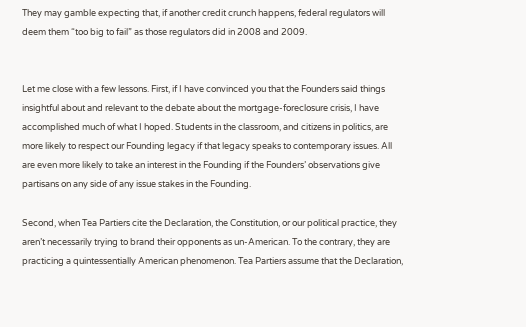They may gamble expecting that, if another credit crunch happens, federal regulators will deem them “too big to fail” as those regulators did in 2008 and 2009.


Let me close with a few lessons. First, if I have convinced you that the Founders said things insightful about and relevant to the debate about the mortgage-foreclosure crisis, I have accomplished much of what I hoped. Students in the classroom, and citizens in politics, are more likely to respect our Founding legacy if that legacy speaks to contemporary issues. All are even more likely to take an interest in the Founding if the Founders’ observations give partisans on any side of any issue stakes in the Founding.

Second, when Tea Partiers cite the Declaration, the Constitution, or our political practice, they aren’t necessarily trying to brand their opponents as un-American. To the contrary, they are practicing a quintessentially American phenomenon. Tea Partiers assume that the Declaration,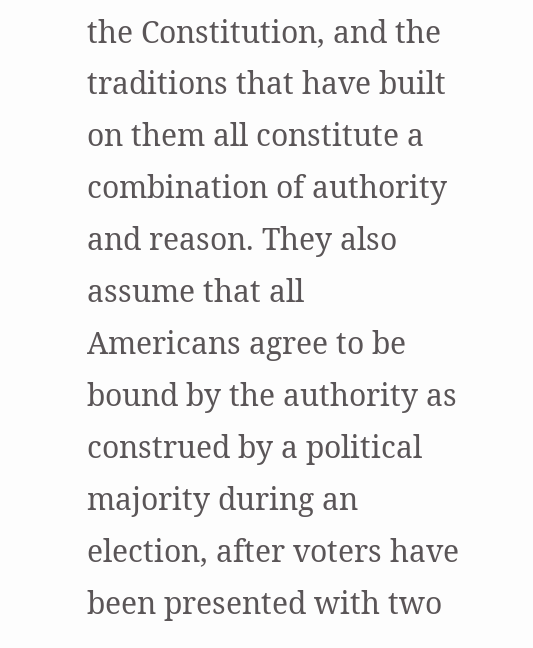the Constitution, and the traditions that have built on them all constitute a combination of authority and reason. They also assume that all Americans agree to be bound by the authority as construed by a political majority during an election, after voters have been presented with two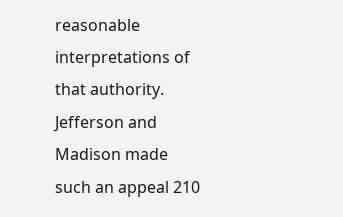reasonable interpretations of that authority. Jefferson and Madison made such an appeal 210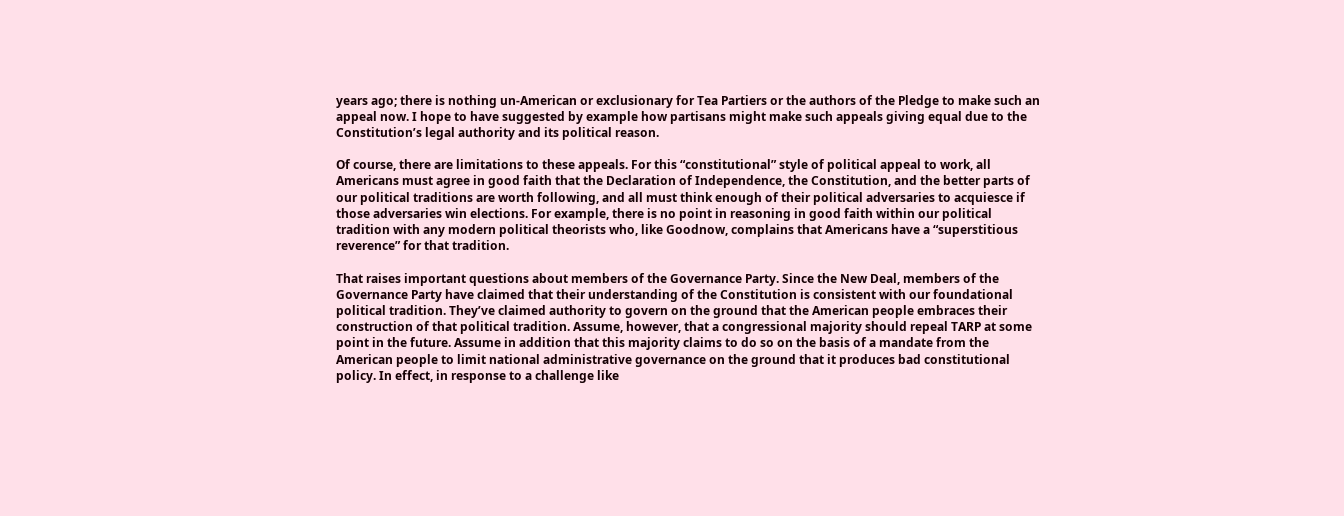years ago; there is nothing un-American or exclusionary for Tea Partiers or the authors of the Pledge to make such an appeal now. I hope to have suggested by example how partisans might make such appeals giving equal due to the Constitution’s legal authority and its political reason.

Of course, there are limitations to these appeals. For this “constitutional” style of political appeal to work, all Americans must agree in good faith that the Declaration of Independence, the Constitution, and the better parts of our political traditions are worth following, and all must think enough of their political adversaries to acquiesce if those adversaries win elections. For example, there is no point in reasoning in good faith within our political tradition with any modern political theorists who, like Goodnow, complains that Americans have a “superstitious reverence” for that tradition.

That raises important questions about members of the Governance Party. Since the New Deal, members of the Governance Party have claimed that their understanding of the Constitution is consistent with our foundational political tradition. They’ve claimed authority to govern on the ground that the American people embraces their construction of that political tradition. Assume, however, that a congressional majority should repeal TARP at some point in the future. Assume in addition that this majority claims to do so on the basis of a mandate from the American people to limit national administrative governance on the ground that it produces bad constitutional policy. In effect, in response to a challenge like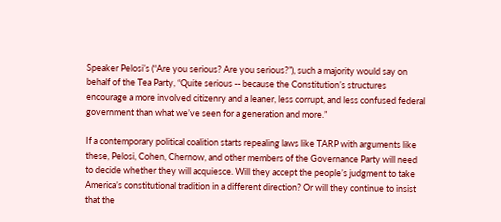Speaker Pelosi’s (“Are you serious? Are you serious?”), such a majority would say on behalf of the Tea Party, “Quite serious -- because the Constitution’s structures encourage a more involved citizenry and a leaner, less corrupt, and less confused federal government than what we’ve seen for a generation and more.”

If a contemporary political coalition starts repealing laws like TARP with arguments like these, Pelosi, Cohen, Chernow, and other members of the Governance Party will need to decide whether they will acquiesce. Will they accept the people’s judgment to take America’s constitutional tradition in a different direction? Or will they continue to insist that the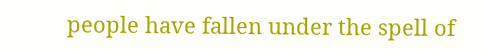people have fallen under the spell of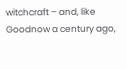witchcraft – and, like Goodnow a century ago,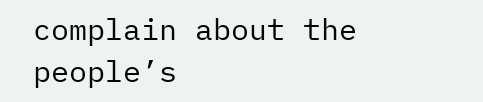complain about the people’s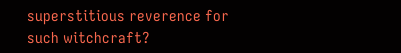superstitious reverence for such witchcraft?